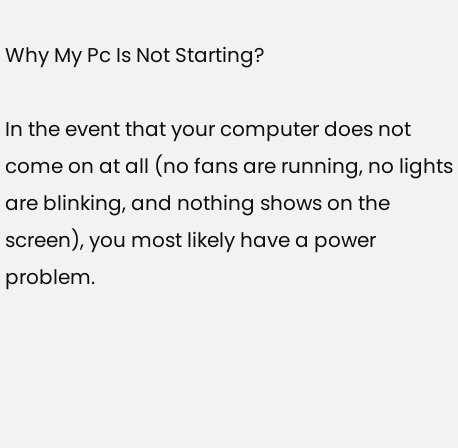Why My Pc Is Not Starting?

In the event that your computer does not come on at all (no fans are running, no lights are blinking, and nothing shows on the screen), you most likely have a power problem.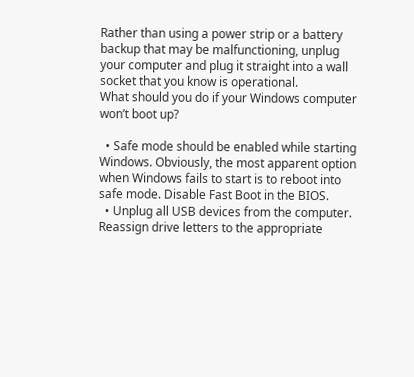Rather than using a power strip or a battery backup that may be malfunctioning, unplug your computer and plug it straight into a wall socket that you know is operational.
What should you do if your Windows computer won’t boot up?

  • Safe mode should be enabled while starting Windows. Obviously, the most apparent option when Windows fails to start is to reboot into safe mode. Disable Fast Boot in the BIOS.
  • Unplug all USB devices from the computer. Reassign drive letters to the appropriate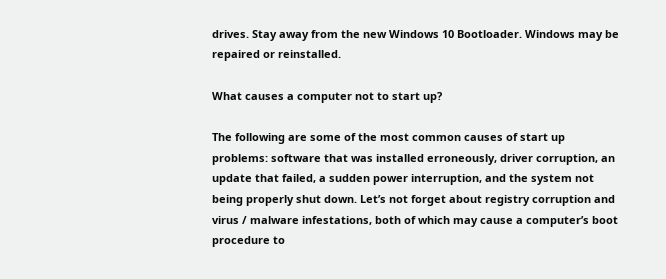drives. Stay away from the new Windows 10 Bootloader. Windows may be repaired or reinstalled.

What causes a computer not to start up?

The following are some of the most common causes of start up problems: software that was installed erroneously, driver corruption, an update that failed, a sudden power interruption, and the system not being properly shut down. Let’s not forget about registry corruption and virus / malware infestations, both of which may cause a computer’s boot procedure to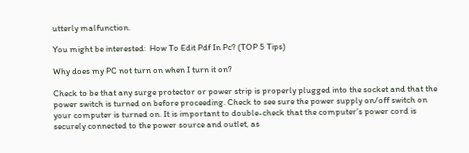utterly malfunction.

You might be interested:  How To Edit Pdf In Pc? (TOP 5 Tips)

Why does my PC not turn on when I turn it on?

Check to be that any surge protector or power strip is properly plugged into the socket and that the power switch is turned on before proceeding. Check to see sure the power supply on/off switch on your computer is turned on. It is important to double-check that the computer’s power cord is securely connected to the power source and outlet, as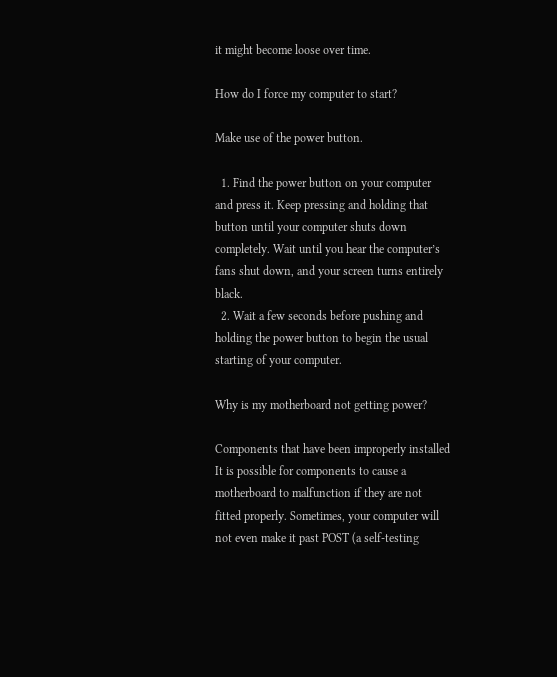it might become loose over time.

How do I force my computer to start?

Make use of the power button.

  1. Find the power button on your computer and press it. Keep pressing and holding that button until your computer shuts down completely. Wait until you hear the computer’s fans shut down, and your screen turns entirely black.
  2. Wait a few seconds before pushing and holding the power button to begin the usual starting of your computer.

Why is my motherboard not getting power?

Components that have been improperly installed It is possible for components to cause a motherboard to malfunction if they are not fitted properly. Sometimes, your computer will not even make it past POST (a self-testing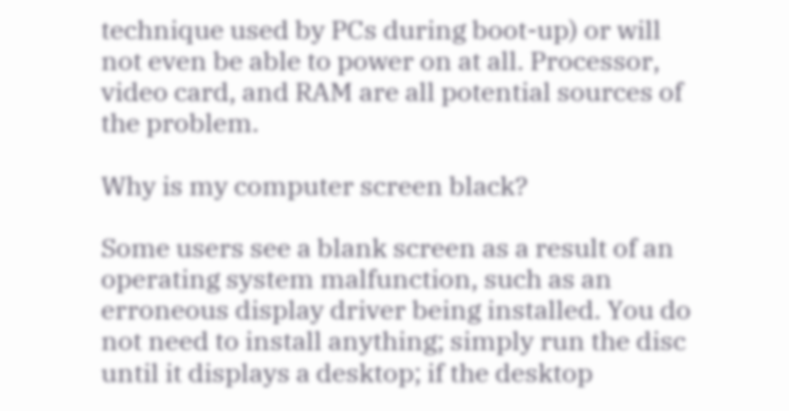technique used by PCs during boot-up) or will not even be able to power on at all. Processor, video card, and RAM are all potential sources of the problem.

Why is my computer screen black?

Some users see a blank screen as a result of an operating system malfunction, such as an erroneous display driver being installed. You do not need to install anything; simply run the disc until it displays a desktop; if the desktop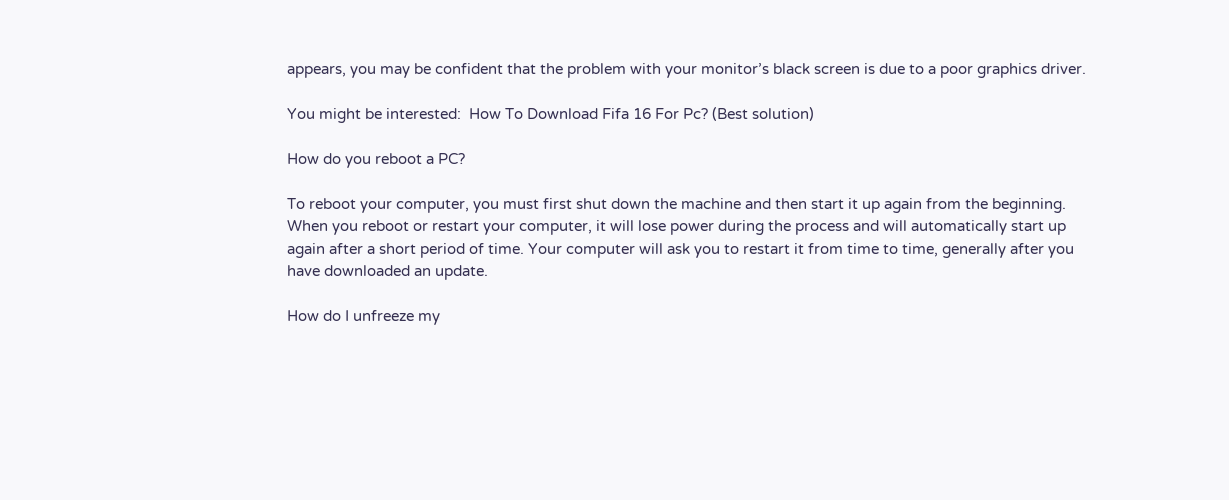appears, you may be confident that the problem with your monitor’s black screen is due to a poor graphics driver.

You might be interested:  How To Download Fifa 16 For Pc? (Best solution)

How do you reboot a PC?

To reboot your computer, you must first shut down the machine and then start it up again from the beginning. When you reboot or restart your computer, it will lose power during the process and will automatically start up again after a short period of time. Your computer will ask you to restart it from time to time, generally after you have downloaded an update.

How do I unfreeze my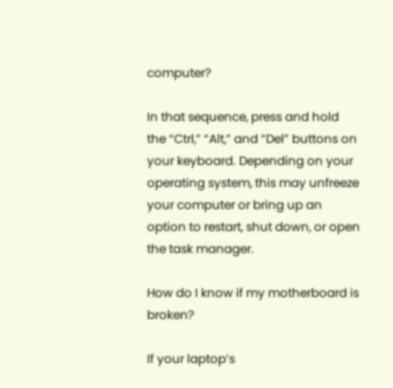computer?

In that sequence, press and hold the “Ctrl,” “Alt,” and “Del” buttons on your keyboard. Depending on your operating system, this may unfreeze your computer or bring up an option to restart, shut down, or open the task manager.

How do I know if my motherboard is broken?

If your laptop’s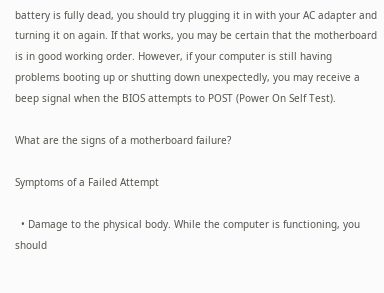battery is fully dead, you should try plugging it in with your AC adapter and turning it on again. If that works, you may be certain that the motherboard is in good working order. However, if your computer is still having problems booting up or shutting down unexpectedly, you may receive a beep signal when the BIOS attempts to POST (Power On Self Test).

What are the signs of a motherboard failure?

Symptoms of a Failed Attempt

  • Damage to the physical body. While the computer is functioning, you should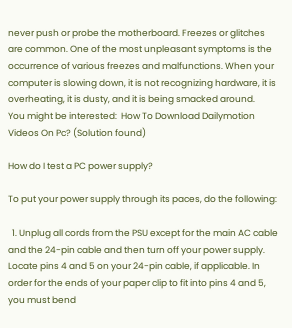never push or probe the motherboard. Freezes or glitches are common. One of the most unpleasant symptoms is the occurrence of various freezes and malfunctions. When your computer is slowing down, it is not recognizing hardware, it is overheating, it is dusty, and it is being smacked around.
You might be interested:  How To Download Dailymotion Videos On Pc? (Solution found)

How do I test a PC power supply?

To put your power supply through its paces, do the following:

  1. Unplug all cords from the PSU except for the main AC cable and the 24-pin cable and then turn off your power supply. Locate pins 4 and 5 on your 24-pin cable, if applicable. In order for the ends of your paper clip to fit into pins 4 and 5, you must bend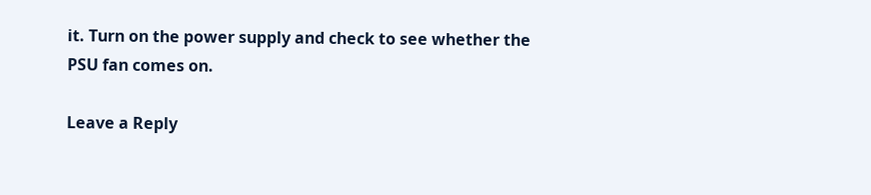it. Turn on the power supply and check to see whether the PSU fan comes on.

Leave a Reply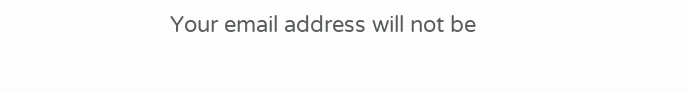Your email address will not be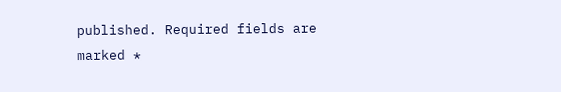published. Required fields are marked *